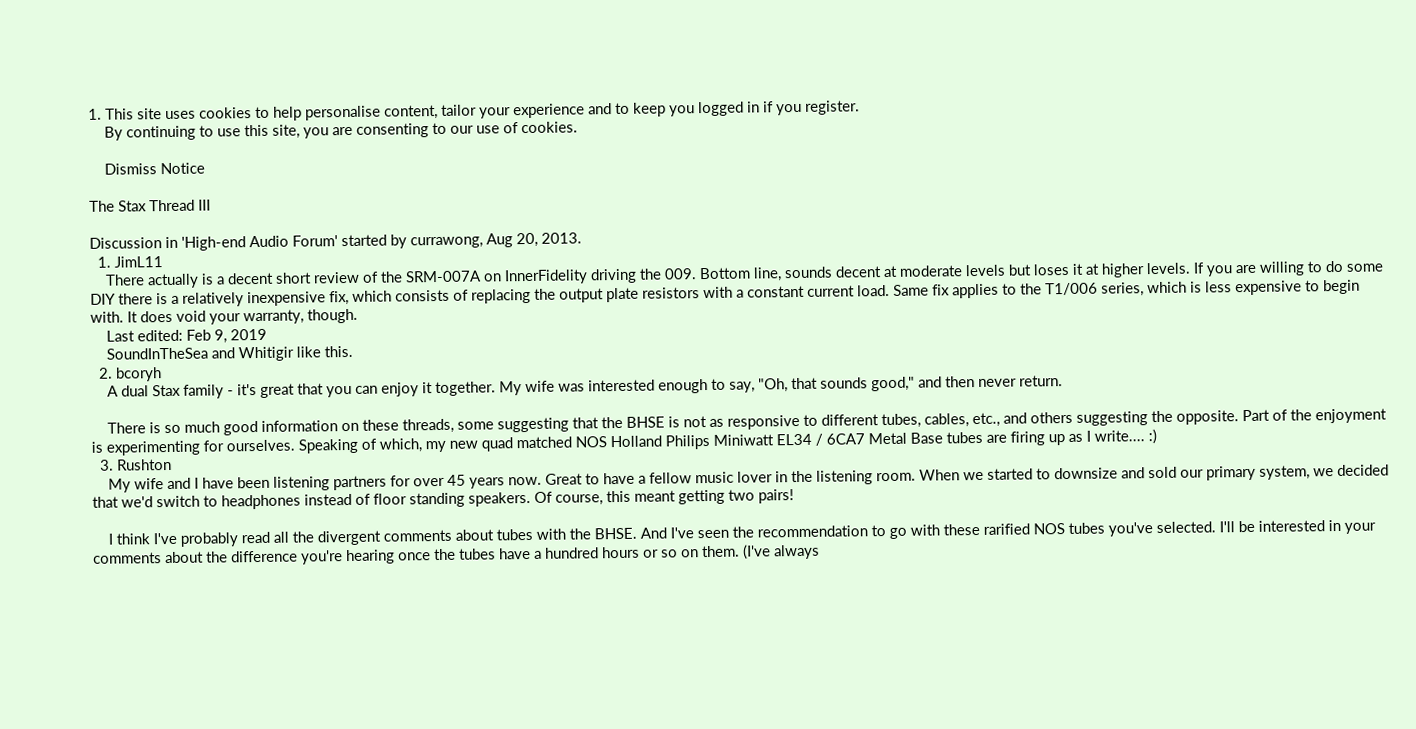1. This site uses cookies to help personalise content, tailor your experience and to keep you logged in if you register.
    By continuing to use this site, you are consenting to our use of cookies.

    Dismiss Notice

The Stax Thread III

Discussion in 'High-end Audio Forum' started by currawong, Aug 20, 2013.
  1. JimL11
    There actually is a decent short review of the SRM-007A on InnerFidelity driving the 009. Bottom line, sounds decent at moderate levels but loses it at higher levels. If you are willing to do some DIY there is a relatively inexpensive fix, which consists of replacing the output plate resistors with a constant current load. Same fix applies to the T1/006 series, which is less expensive to begin with. It does void your warranty, though.
    Last edited: Feb 9, 2019
    SoundInTheSea and Whitigir like this.
  2. bcoryh
    A dual Stax family - it's great that you can enjoy it together. My wife was interested enough to say, "Oh, that sounds good," and then never return.

    There is so much good information on these threads, some suggesting that the BHSE is not as responsive to different tubes, cables, etc., and others suggesting the opposite. Part of the enjoyment is experimenting for ourselves. Speaking of which, my new quad matched NOS Holland Philips Miniwatt EL34 / 6CA7 Metal Base tubes are firing up as I write.... :)
  3. Rushton
    My wife and I have been listening partners for over 45 years now. Great to have a fellow music lover in the listening room. When we started to downsize and sold our primary system, we decided that we'd switch to headphones instead of floor standing speakers. Of course, this meant getting two pairs!

    I think I've probably read all the divergent comments about tubes with the BHSE. And I've seen the recommendation to go with these rarified NOS tubes you've selected. I'll be interested in your comments about the difference you're hearing once the tubes have a hundred hours or so on them. (I've always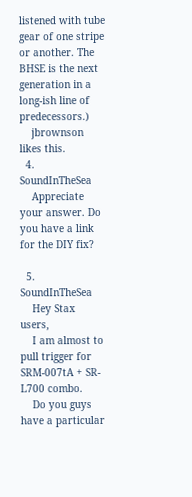listened with tube gear of one stripe or another. The BHSE is the next generation in a long-ish line of predecessors.)
    jbrownson likes this.
  4. SoundInTheSea
    Appreciate your answer. Do you have a link for the DIY fix?

  5. SoundInTheSea
    Hey Stax users,
    I am almost to pull trigger for SRM-007tA + SR-L700 combo.
    Do you guys have a particular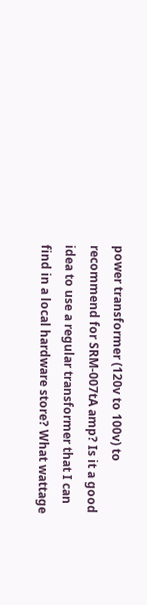power transformer (120v to 100v) to recommend for SRM-007tA amp? Is it a good idea to use a regular transformer that I can find in a local hardware store? What wattage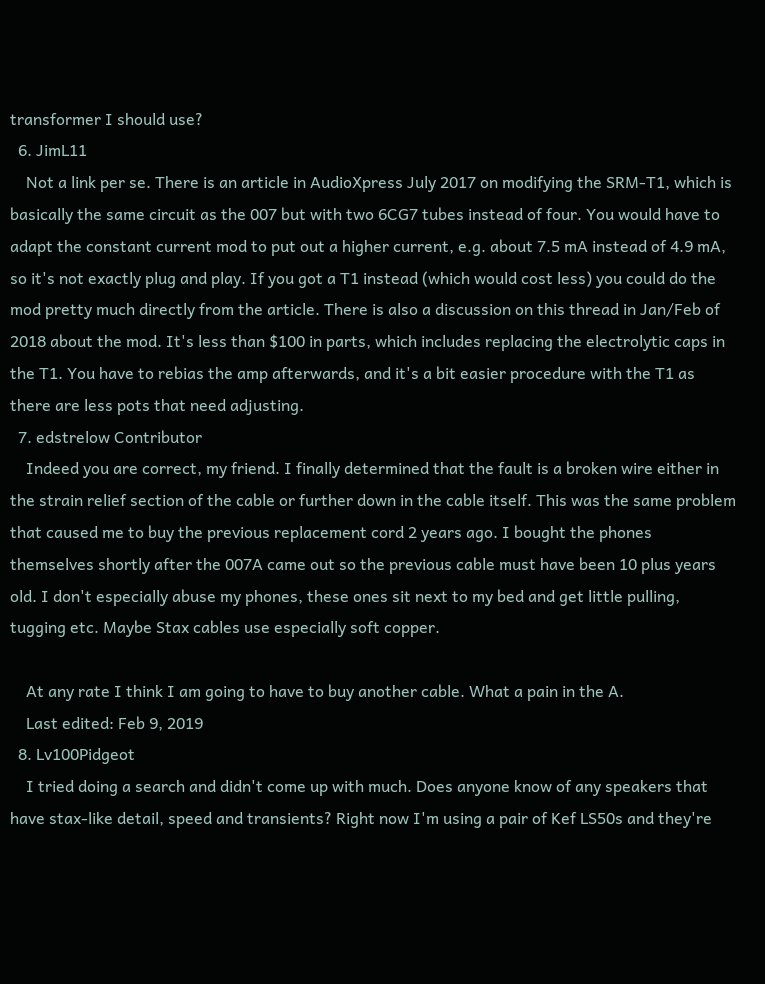transformer I should use?
  6. JimL11
    Not a link per se. There is an article in AudioXpress July 2017 on modifying the SRM-T1, which is basically the same circuit as the 007 but with two 6CG7 tubes instead of four. You would have to adapt the constant current mod to put out a higher current, e.g. about 7.5 mA instead of 4.9 mA, so it's not exactly plug and play. If you got a T1 instead (which would cost less) you could do the mod pretty much directly from the article. There is also a discussion on this thread in Jan/Feb of 2018 about the mod. It's less than $100 in parts, which includes replacing the electrolytic caps in the T1. You have to rebias the amp afterwards, and it's a bit easier procedure with the T1 as there are less pots that need adjusting.
  7. edstrelow Contributor
    Indeed you are correct, my friend. I finally determined that the fault is a broken wire either in the strain relief section of the cable or further down in the cable itself. This was the same problem that caused me to buy the previous replacement cord 2 years ago. I bought the phones themselves shortly after the 007A came out so the previous cable must have been 10 plus years old. I don't especially abuse my phones, these ones sit next to my bed and get little pulling, tugging etc. Maybe Stax cables use especially soft copper.

    At any rate I think I am going to have to buy another cable. What a pain in the A.
    Last edited: Feb 9, 2019
  8. Lv100Pidgeot
    I tried doing a search and didn't come up with much. Does anyone know of any speakers that have stax-like detail, speed and transients? Right now I'm using a pair of Kef LS50s and they're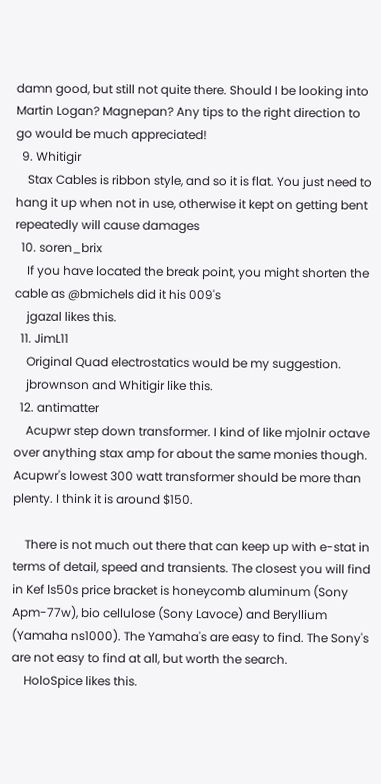damn good, but still not quite there. Should I be looking into Martin Logan? Magnepan? Any tips to the right direction to go would be much appreciated!
  9. Whitigir
    Stax Cables is ribbon style, and so it is flat. You just need to hang it up when not in use, otherwise it kept on getting bent repeatedly will cause damages
  10. soren_brix
    If you have located the break point, you might shorten the cable as @bmichels did it his 009's
    jgazal likes this.
  11. JimL11
    Original Quad electrostatics would be my suggestion.
    jbrownson and Whitigir like this.
  12. antimatter
    Acupwr step down transformer. I kind of like mjolnir octave over anything stax amp for about the same monies though. Acupwr's lowest 300 watt transformer should be more than plenty. I think it is around $150.

    There is not much out there that can keep up with e-stat in terms of detail, speed and transients. The closest you will find in Kef ls50s price bracket is honeycomb aluminum (Sony Apm-77w), bio cellulose (Sony Lavoce) and Beryllium (Yamaha ns1000). The Yamaha's are easy to find. The Sony's are not easy to find at all, but worth the search.
    HoloSpice likes this.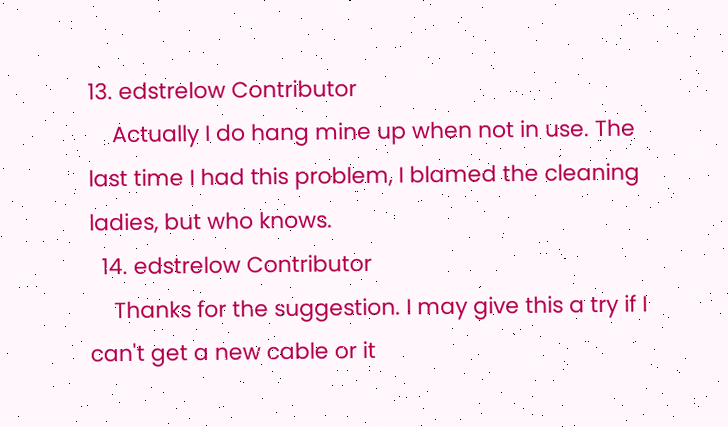13. edstrelow Contributor
    Actually I do hang mine up when not in use. The last time I had this problem, I blamed the cleaning ladies, but who knows.
  14. edstrelow Contributor
    Thanks for the suggestion. I may give this a try if I can't get a new cable or it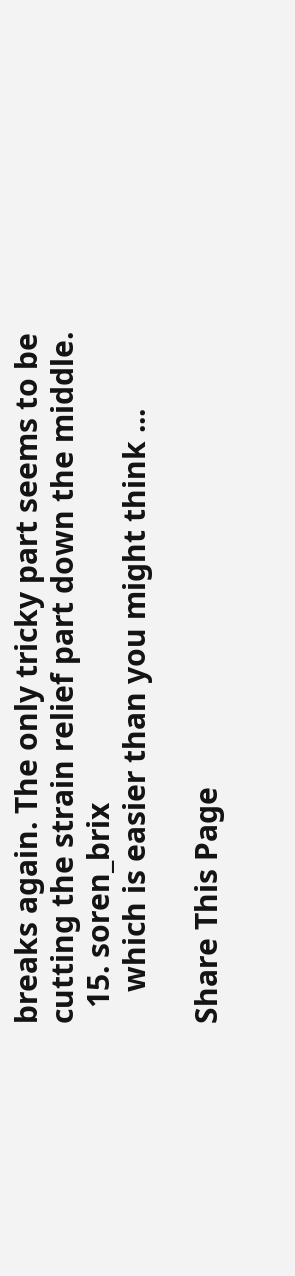breaks again. The only tricky part seems to be cutting the strain relief part down the middle.
  15. soren_brix
    which is easier than you might think ...

Share This Page